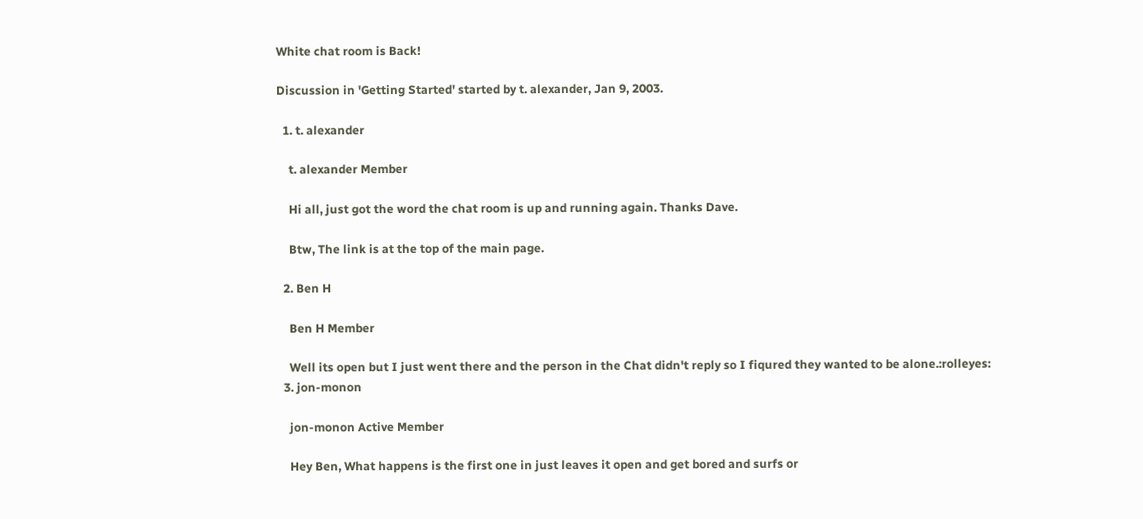White chat room is Back!

Discussion in 'Getting Started' started by t. alexander, Jan 9, 2003.

  1. t. alexander

    t. alexander Member

    Hi all, just got the word the chat room is up and running again. Thanks Dave.

    Btw, The link is at the top of the main page.

  2. Ben H

    Ben H Member

    Well its open but I just went there and the person in the Chat didn't reply so I fiqured they wanted to be alone.:rolleyes:
  3. jon-monon

    jon-monon Active Member

    Hey Ben, What happens is the first one in just leaves it open and get bored and surfs or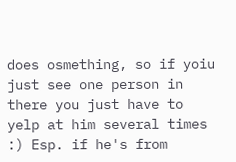does osmething, so if yoiu just see one person in there you just have to yelp at him several times :) Esp. if he's from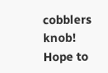cobblers knob! Hope to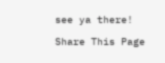see ya there!

Share This Page